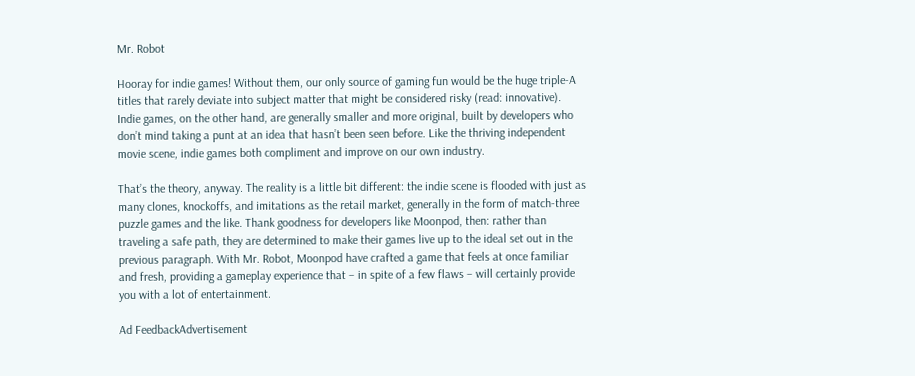Mr. Robot

Hooray for indie games! Without them, our only source of gaming fun would be the huge triple-A titles that rarely deviate into subject matter that might be considered risky (read: innovative). Indie games, on the other hand, are generally smaller and more original, built by developers who don’t mind taking a punt at an idea that hasn’t been seen before. Like the thriving independent movie scene, indie games both compliment and improve on our own industry.

That’s the theory, anyway. The reality is a little bit different: the indie scene is flooded with just as many clones, knockoffs, and imitations as the retail market, generally in the form of match-three puzzle games and the like. Thank goodness for developers like Moonpod, then: rather than traveling a safe path, they are determined to make their games live up to the ideal set out in the previous paragraph. With Mr. Robot, Moonpod have crafted a game that feels at once familiar and fresh, providing a gameplay experience that – in spite of a few flaws – will certainly provide you with a lot of entertainment.

Ad FeedbackAdvertisement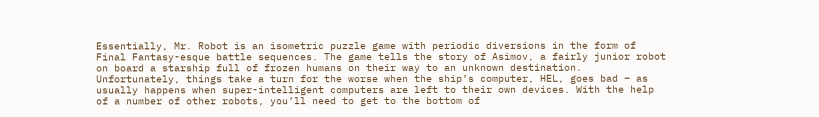Essentially, Mr. Robot is an isometric puzzle game with periodic diversions in the form of Final Fantasy-esque battle sequences. The game tells the story of Asimov, a fairly junior robot on board a starship full of frozen humans on their way to an unknown destination. Unfortunately, things take a turn for the worse when the ship’s computer, HEL, goes bad – as usually happens when super-intelligent computers are left to their own devices. With the help of a number of other robots, you’ll need to get to the bottom of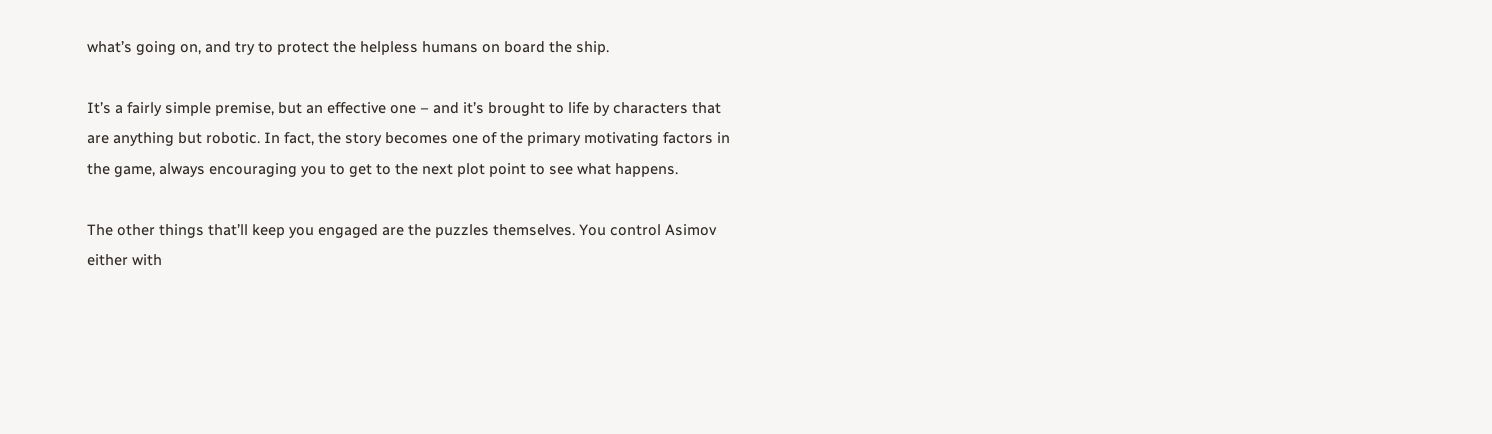what’s going on, and try to protect the helpless humans on board the ship.

It’s a fairly simple premise, but an effective one – and it’s brought to life by characters that are anything but robotic. In fact, the story becomes one of the primary motivating factors in the game, always encouraging you to get to the next plot point to see what happens.

The other things that’ll keep you engaged are the puzzles themselves. You control Asimov either with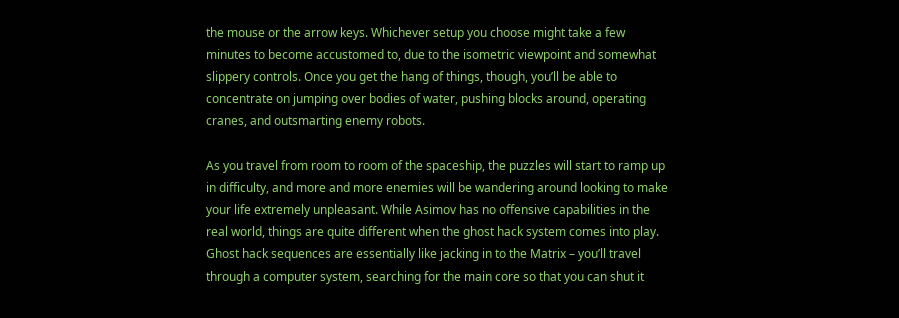the mouse or the arrow keys. Whichever setup you choose might take a few minutes to become accustomed to, due to the isometric viewpoint and somewhat slippery controls. Once you get the hang of things, though, you’ll be able to concentrate on jumping over bodies of water, pushing blocks around, operating cranes, and outsmarting enemy robots.

As you travel from room to room of the spaceship, the puzzles will start to ramp up in difficulty, and more and more enemies will be wandering around looking to make your life extremely unpleasant. While Asimov has no offensive capabilities in the real world, things are quite different when the ghost hack system comes into play. Ghost hack sequences are essentially like jacking in to the Matrix – you’ll travel through a computer system, searching for the main core so that you can shut it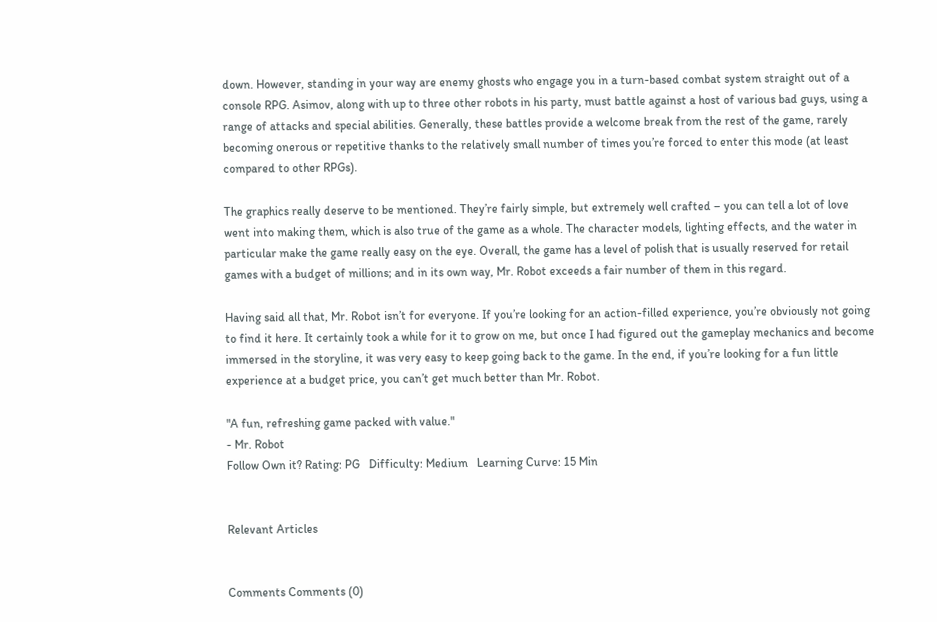down. However, standing in your way are enemy ghosts who engage you in a turn-based combat system straight out of a console RPG. Asimov, along with up to three other robots in his party, must battle against a host of various bad guys, using a range of attacks and special abilities. Generally, these battles provide a welcome break from the rest of the game, rarely becoming onerous or repetitive thanks to the relatively small number of times you’re forced to enter this mode (at least compared to other RPGs).

The graphics really deserve to be mentioned. They’re fairly simple, but extremely well crafted – you can tell a lot of love went into making them, which is also true of the game as a whole. The character models, lighting effects, and the water in particular make the game really easy on the eye. Overall, the game has a level of polish that is usually reserved for retail games with a budget of millions; and in its own way, Mr. Robot exceeds a fair number of them in this regard.

Having said all that, Mr. Robot isn’t for everyone. If you’re looking for an action-filled experience, you’re obviously not going to find it here. It certainly took a while for it to grow on me, but once I had figured out the gameplay mechanics and become immersed in the storyline, it was very easy to keep going back to the game. In the end, if you’re looking for a fun little experience at a budget price, you can’t get much better than Mr. Robot.

"A fun, refreshing game packed with value."
- Mr. Robot
Follow Own it? Rating: PG   Difficulty: Medium   Learning Curve: 15 Min


Relevant Articles


Comments Comments (0)